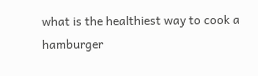what is the healthiest way to cook a hamburger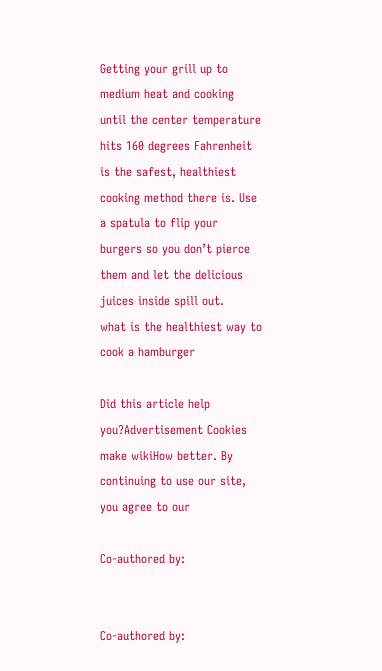Getting your grill up to medium heat and cooking until the center temperature hits 160 degrees Fahrenheit is the safest, healthiest cooking method there is. Use a spatula to flip your burgers so you don’t pierce them and let the delicious juices inside spill out.
what is the healthiest way to cook a hamburger

Did this article help you?Advertisement Cookies make wikiHow better. By continuing to use our site, you agree to our

Co-authored by:


Co-authored by: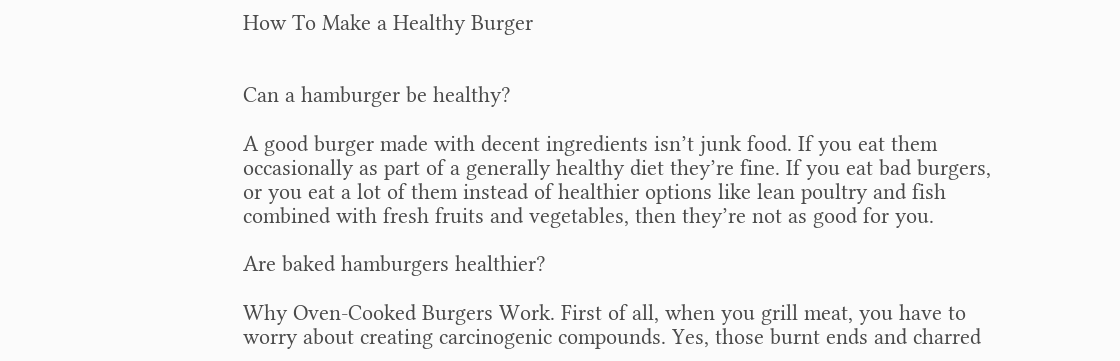How To Make a Healthy Burger


Can a hamburger be healthy?

A good burger made with decent ingredients isn’t junk food. If you eat them occasionally as part of a generally healthy diet they’re fine. If you eat bad burgers, or you eat a lot of them instead of healthier options like lean poultry and fish combined with fresh fruits and vegetables, then they’re not as good for you.

Are baked hamburgers healthier?

Why Oven-Cooked Burgers Work. First of all, when you grill meat, you have to worry about creating carcinogenic compounds. Yes, those burnt ends and charred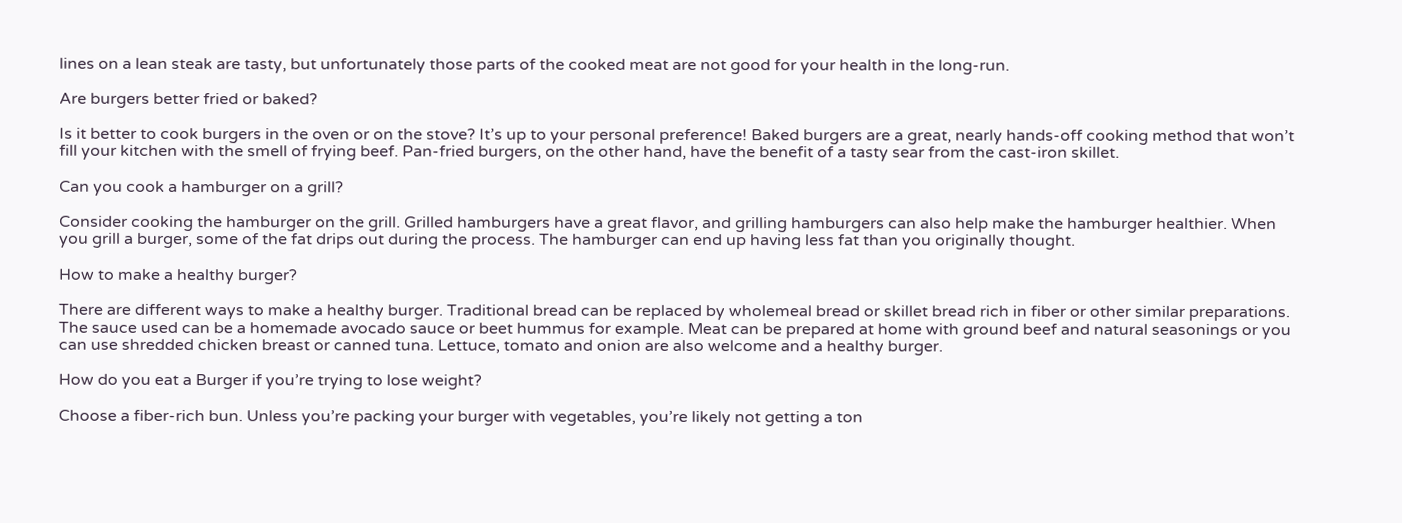lines on a lean steak are tasty, but unfortunately those parts of the cooked meat are not good for your health in the long-run.

Are burgers better fried or baked?

Is it better to cook burgers in the oven or on the stove? It’s up to your personal preference! Baked burgers are a great, nearly hands-off cooking method that won’t fill your kitchen with the smell of frying beef. Pan-fried burgers, on the other hand, have the benefit of a tasty sear from the cast-iron skillet.

Can you cook a hamburger on a grill?

Consider cooking the hamburger on the grill. Grilled hamburgers have a great flavor, and grilling hamburgers can also help make the hamburger healthier. When you grill a burger, some of the fat drips out during the process. The hamburger can end up having less fat than you originally thought.

How to make a healthy burger?

There are different ways to make a healthy burger. Traditional bread can be replaced by wholemeal bread or skillet bread rich in fiber or other similar preparations. The sauce used can be a homemade avocado sauce or beet hummus for example. Meat can be prepared at home with ground beef and natural seasonings or you can use shredded chicken breast or canned tuna. Lettuce, tomato and onion are also welcome and a healthy burger.

How do you eat a Burger if you’re trying to lose weight?

Choose a fiber-rich bun. Unless you’re packing your burger with vegetables, you’re likely not getting a ton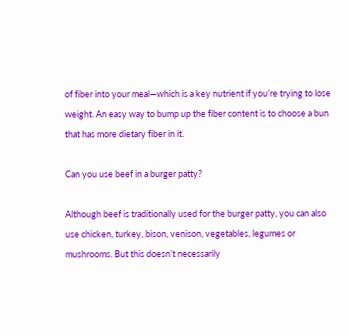of fiber into your meal—which is a key nutrient if you’re trying to lose weight. An easy way to bump up the fiber content is to choose a bun that has more dietary fiber in it.

Can you use beef in a burger patty?

Although beef is traditionally used for the burger patty, you can also use chicken, turkey, bison, venison, vegetables, legumes or mushrooms. But this doesn’t necessarily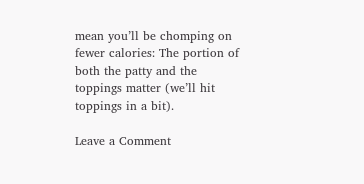mean you’ll be chomping on fewer calories: The portion of both the patty and the toppings matter (we’ll hit toppings in a bit).

Leave a Comment